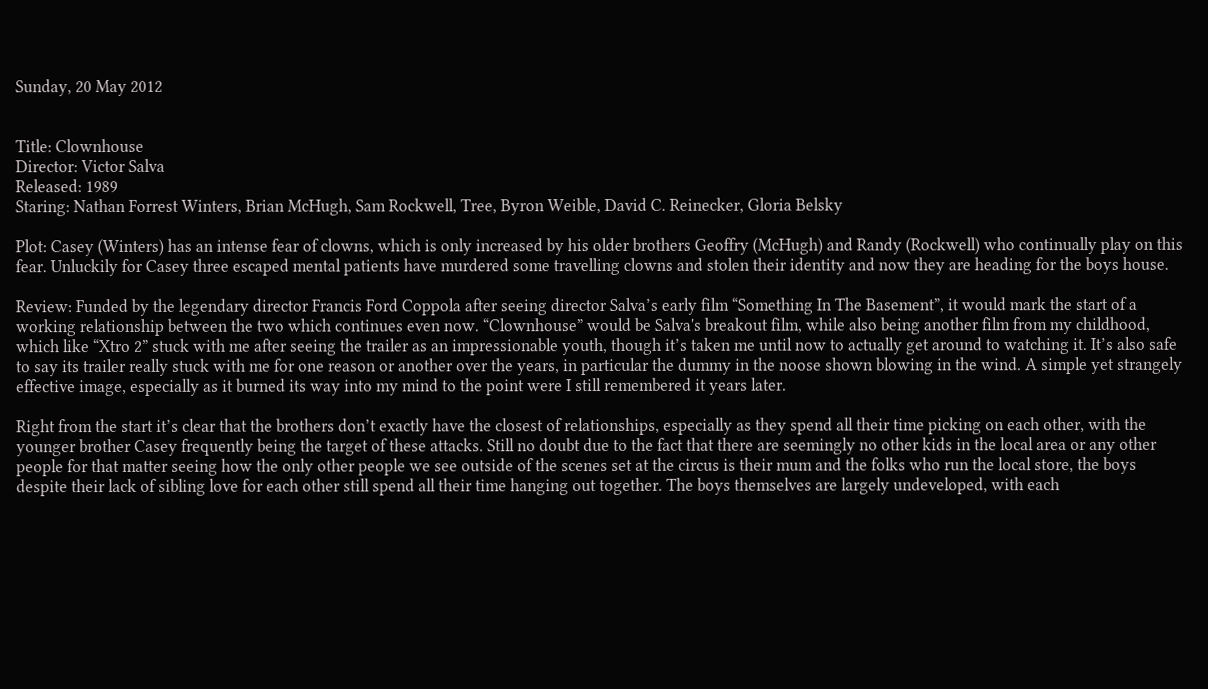Sunday, 20 May 2012


Title: Clownhouse
Director: Victor Salva
Released: 1989
Staring: Nathan Forrest Winters, Brian McHugh, Sam Rockwell, Tree, Byron Weible, David C. Reinecker, Gloria Belsky

Plot: Casey (Winters) has an intense fear of clowns, which is only increased by his older brothers Geoffry (McHugh) and Randy (Rockwell) who continually play on this fear. Unluckily for Casey three escaped mental patients have murdered some travelling clowns and stolen their identity and now they are heading for the boys house.

Review: Funded by the legendary director Francis Ford Coppola after seeing director Salva’s early film “Something In The Basement”, it would mark the start of a working relationship between the two which continues even now. “Clownhouse” would be Salva's breakout film, while also being another film from my childhood, which like “Xtro 2” stuck with me after seeing the trailer as an impressionable youth, though it’s taken me until now to actually get around to watching it. It’s also safe to say its trailer really stuck with me for one reason or another over the years, in particular the dummy in the noose shown blowing in the wind. A simple yet strangely effective image, especially as it burned its way into my mind to the point were I still remembered it years later.

Right from the start it’s clear that the brothers don’t exactly have the closest of relationships, especially as they spend all their time picking on each other, with the younger brother Casey frequently being the target of these attacks. Still no doubt due to the fact that there are seemingly no other kids in the local area or any other people for that matter seeing how the only other people we see outside of the scenes set at the circus is their mum and the folks who run the local store, the boys despite their lack of sibling love for each other still spend all their time hanging out together. The boys themselves are largely undeveloped, with each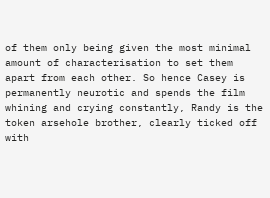of them only being given the most minimal amount of characterisation to set them apart from each other. So hence Casey is permanently neurotic and spends the film whining and crying constantly, Randy is the token arsehole brother, clearly ticked off with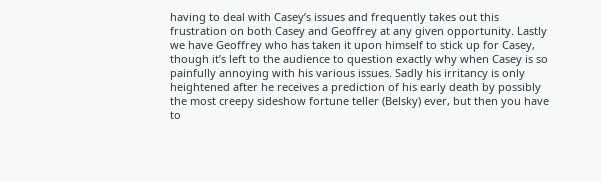having to deal with Casey’s issues and frequently takes out this frustration on both Casey and Geoffrey at any given opportunity. Lastly we have Geoffrey who has taken it upon himself to stick up for Casey, though it’s left to the audience to question exactly why when Casey is so painfully annoying with his various issues. Sadly his irritancy is only heightened after he receives a prediction of his early death by possibly the most creepy sideshow fortune teller (Belsky) ever, but then you have to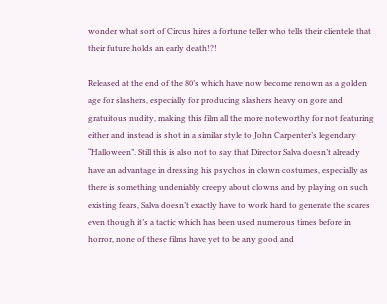wonder what sort of Circus hires a fortune teller who tells their clientele that their future holds an early death!?!

Released at the end of the 80’s which have now become renown as a golden age for slashers, especially for producing slashers heavy on gore and gratuitous nudity, making this film all the more noteworthy for not featuring either and instead is shot in a similar style to John Carpenter’s legendary “Halloween”. Still this is also not to say that Director Salva doesn’t already have an advantage in dressing his psychos in clown costumes, especially as there is something undeniably creepy about clowns and by playing on such existing fears, Salva doesn’t exactly have to work hard to generate the scares even though it’s a tactic which has been used numerous times before in horror, none of these films have yet to be any good and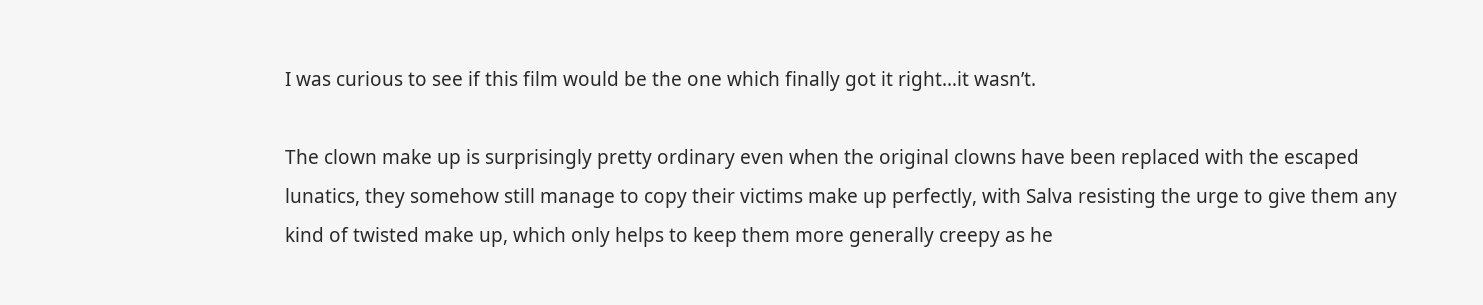I was curious to see if this film would be the one which finally got it right…it wasn’t.

The clown make up is surprisingly pretty ordinary even when the original clowns have been replaced with the escaped lunatics, they somehow still manage to copy their victims make up perfectly, with Salva resisting the urge to give them any kind of twisted make up, which only helps to keep them more generally creepy as he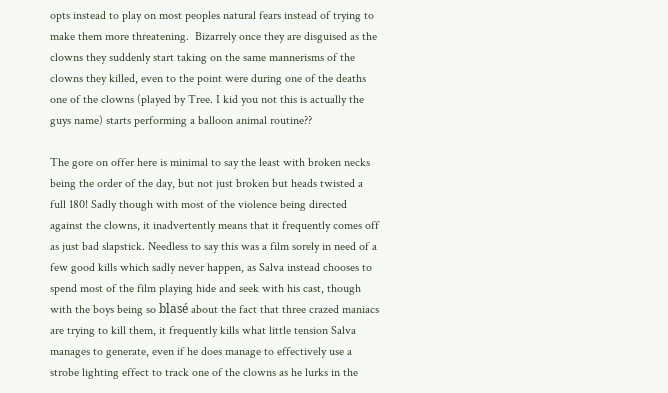opts instead to play on most peoples natural fears instead of trying to make them more threatening.  Bizarrely once they are disguised as the clowns they suddenly start taking on the same mannerisms of the clowns they killed, even to the point were during one of the deaths one of the clowns (played by Tree. I kid you not this is actually the guys name) starts performing a balloon animal routine??

The gore on offer here is minimal to say the least with broken necks being the order of the day, but not just broken but heads twisted a full 180! Sadly though with most of the violence being directed against the clowns, it inadvertently means that it frequently comes off as just bad slapstick. Needless to say this was a film sorely in need of a few good kills which sadly never happen, as Salva instead chooses to spend most of the film playing hide and seek with his cast, though with the boys being so blasé about the fact that three crazed maniacs are trying to kill them, it frequently kills what little tension Salva manages to generate, even if he does manage to effectively use a strobe lighting effect to track one of the clowns as he lurks in the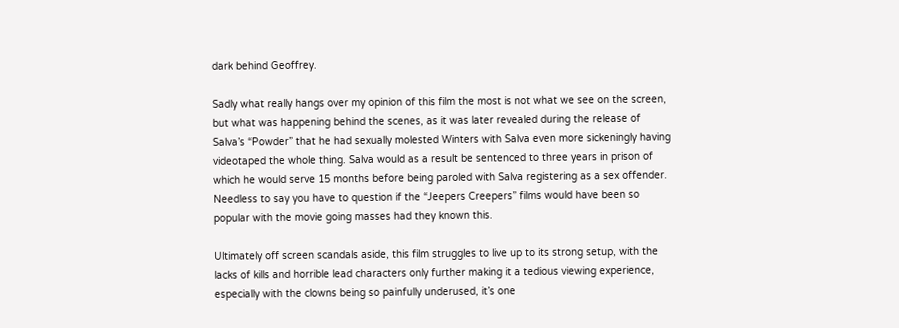dark behind Geoffrey.

Sadly what really hangs over my opinion of this film the most is not what we see on the screen, but what was happening behind the scenes, as it was later revealed during the release of Salva’s “Powder” that he had sexually molested Winters with Salva even more sickeningly having videotaped the whole thing. Salva would as a result be sentenced to three years in prison of which he would serve 15 months before being paroled with Salva registering as a sex offender. Needless to say you have to question if the “Jeepers Creepers” films would have been so popular with the movie going masses had they known this.

Ultimately off screen scandals aside, this film struggles to live up to its strong setup, with the lacks of kills and horrible lead characters only further making it a tedious viewing experience, especially with the clowns being so painfully underused, it’s one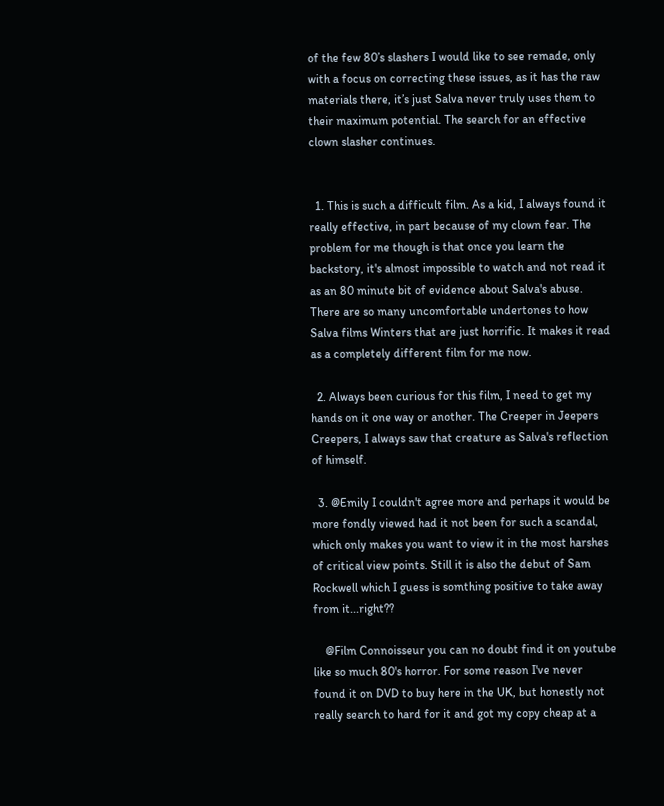of the few 80’s slashers I would like to see remade, only with a focus on correcting these issues, as it has the raw materials there, it’s just Salva never truly uses them to their maximum potential. The search for an effective clown slasher continues.


  1. This is such a difficult film. As a kid, I always found it really effective, in part because of my clown fear. The problem for me though is that once you learn the backstory, it's almost impossible to watch and not read it as an 80 minute bit of evidence about Salva's abuse. There are so many uncomfortable undertones to how Salva films Winters that are just horrific. It makes it read as a completely different film for me now.

  2. Always been curious for this film, I need to get my hands on it one way or another. The Creeper in Jeepers Creepers, I always saw that creature as Salva's reflection of himself.

  3. @Emily I couldn't agree more and perhaps it would be more fondly viewed had it not been for such a scandal, which only makes you want to view it in the most harshes of critical view points. Still it is also the debut of Sam Rockwell which I guess is somthing positive to take away from it...right??

    @Film Connoisseur you can no doubt find it on youtube like so much 80's horror. For some reason I've never found it on DVD to buy here in the UK, but honestly not really search to hard for it and got my copy cheap at a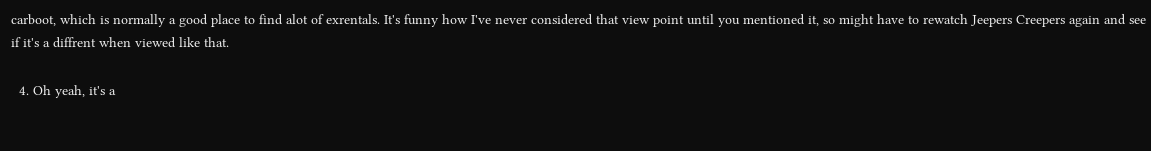carboot, which is normally a good place to find alot of exrentals. It's funny how I've never considered that view point until you mentioned it, so might have to rewatch Jeepers Creepers again and see if it's a diffrent when viewed like that.

  4. Oh yeah, it's a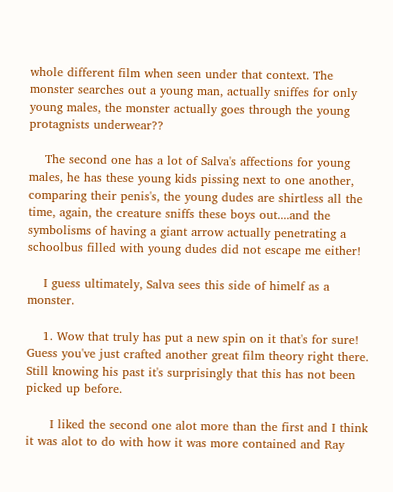whole different film when seen under that context. The monster searches out a young man, actually sniffes for only young males, the monster actually goes through the young protagnists underwear??

    The second one has a lot of Salva's affections for young males, he has these young kids pissing next to one another, comparing their penis's, the young dudes are shirtless all the time, again, the creature sniffs these boys out....and the symbolisms of having a giant arrow actually penetrating a schoolbus filled with young dudes did not escape me either!

    I guess ultimately, Salva sees this side of himelf as a monster.

    1. Wow that truly has put a new spin on it that's for sure! Guess you've just crafted another great film theory right there. Still knowing his past it's surprisingly that this has not been picked up before.

      I liked the second one alot more than the first and I think it was alot to do with how it was more contained and Ray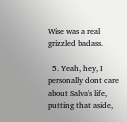Wise was a real grizzled badass.

  5. Yeah, hey, I personally dont care about Salva's life, putting that aside,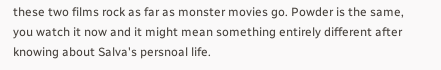these two films rock as far as monster movies go. Powder is the same, you watch it now and it might mean something entirely different after knowing about Salva's persnoal life.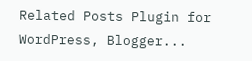Related Posts Plugin for WordPress, Blogger...